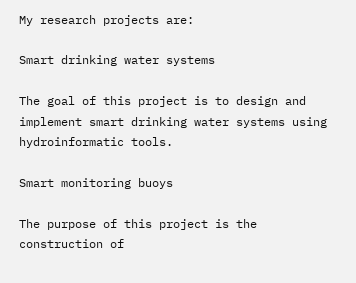My research projects are:

Smart drinking water systems

The goal of this project is to design and implement smart drinking water systems using hydroinformatic tools.

Smart monitoring buoys

The purpose of this project is the construction of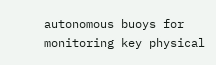autonomous buoys for monitoring key physical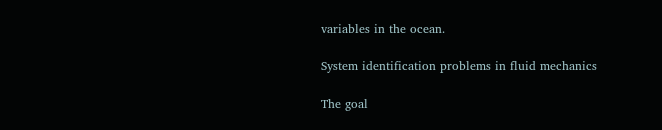variables in the ocean.

System identification problems in fluid mechanics

The goal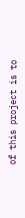of this project is to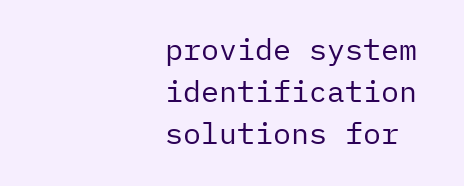provide system identification solutions for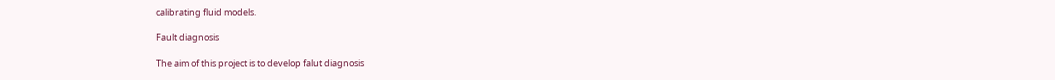calibrating fluid models.

Fault diagnosis

The aim of this project is to develop falut diagnosis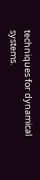techniques for dynamical systems.